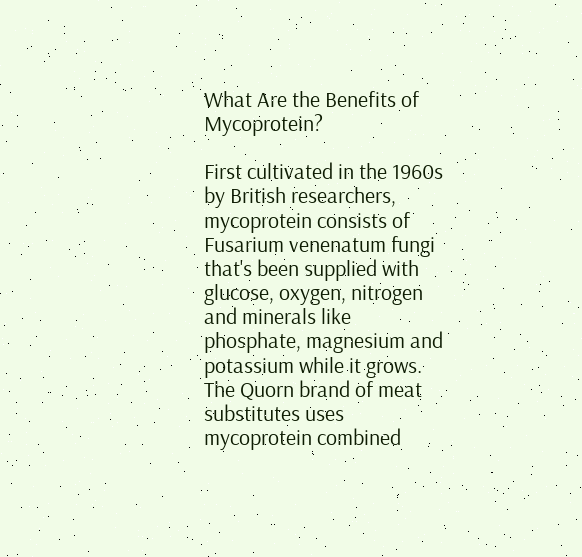What Are the Benefits of Mycoprotein?

First cultivated in the 1960s by British researchers, mycoprotein consists of Fusarium venenatum fungi that's been supplied with glucose, oxygen, nitrogen and minerals like phosphate, magnesium and potassium while it grows. The Quorn brand of meat substitutes uses mycoprotein combined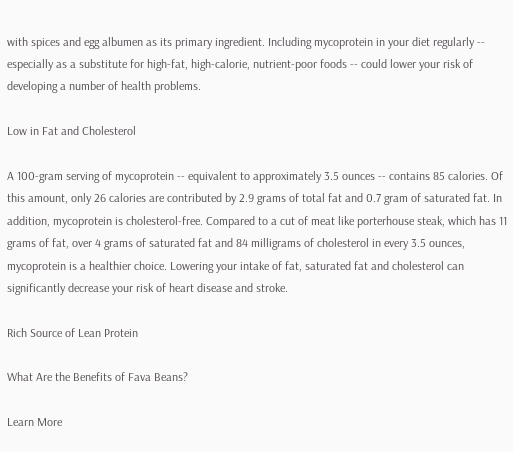with spices and egg albumen as its primary ingredient. Including mycoprotein in your diet regularly -- especially as a substitute for high-fat, high-calorie, nutrient-poor foods -- could lower your risk of developing a number of health problems.

Low in Fat and Cholesterol

A 100-gram serving of mycoprotein -- equivalent to approximately 3.5 ounces -- contains 85 calories. Of this amount, only 26 calories are contributed by 2.9 grams of total fat and 0.7 gram of saturated fat. In addition, mycoprotein is cholesterol-free. Compared to a cut of meat like porterhouse steak, which has 11 grams of fat, over 4 grams of saturated fat and 84 milligrams of cholesterol in every 3.5 ounces, mycoprotein is a healthier choice. Lowering your intake of fat, saturated fat and cholesterol can significantly decrease your risk of heart disease and stroke.

Rich Source of Lean Protein

What Are the Benefits of Fava Beans?

Learn More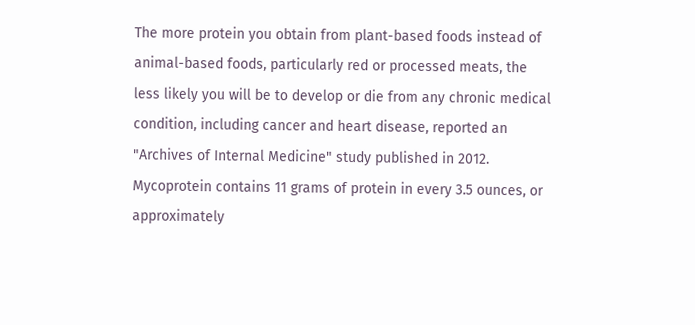The more protein you obtain from plant-based foods instead of animal-based foods, particularly red or processed meats, the less likely you will be to develop or die from any chronic medical condition, including cancer and heart disease, reported an "Archives of Internal Medicine" study published in 2012. Mycoprotein contains 11 grams of protein in every 3.5 ounces, or approximately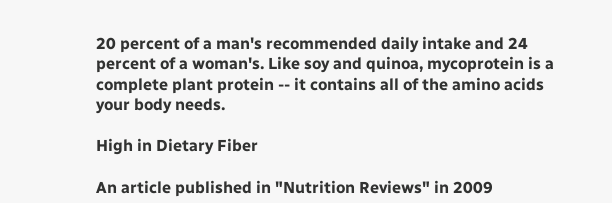20 percent of a man's recommended daily intake and 24 percent of a woman's. Like soy and quinoa, mycoprotein is a complete plant protein -- it contains all of the amino acids your body needs.

High in Dietary Fiber

An article published in "Nutrition Reviews" in 2009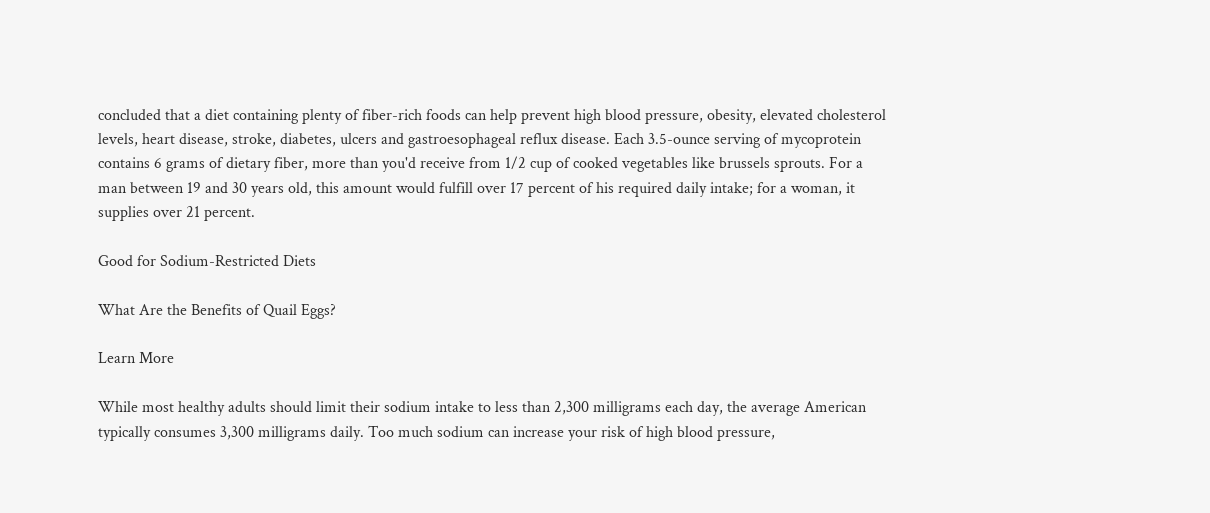concluded that a diet containing plenty of fiber-rich foods can help prevent high blood pressure, obesity, elevated cholesterol levels, heart disease, stroke, diabetes, ulcers and gastroesophageal reflux disease. Each 3.5-ounce serving of mycoprotein contains 6 grams of dietary fiber, more than you'd receive from 1/2 cup of cooked vegetables like brussels sprouts. For a man between 19 and 30 years old, this amount would fulfill over 17 percent of his required daily intake; for a woman, it supplies over 21 percent.

Good for Sodium-Restricted Diets

What Are the Benefits of Quail Eggs?

Learn More

While most healthy adults should limit their sodium intake to less than 2,300 milligrams each day, the average American typically consumes 3,300 milligrams daily. Too much sodium can increase your risk of high blood pressure,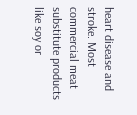heart disease and stroke. Most commercial meat substitute products like soy or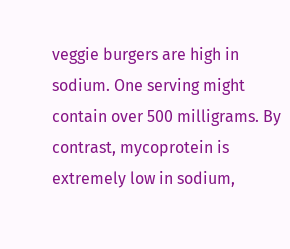veggie burgers are high in sodium. One serving might contain over 500 milligrams. By contrast, mycoprotein is extremely low in sodium,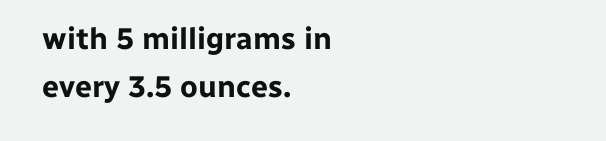with 5 milligrams in every 3.5 ounces.